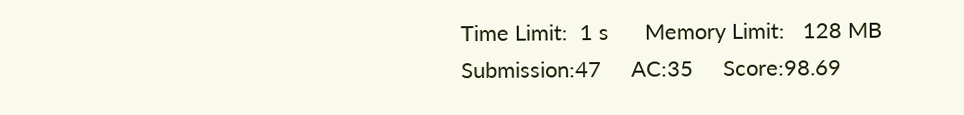Time Limit:  1 s      Memory Limit:   128 MB
Submission:47     AC:35     Score:98.69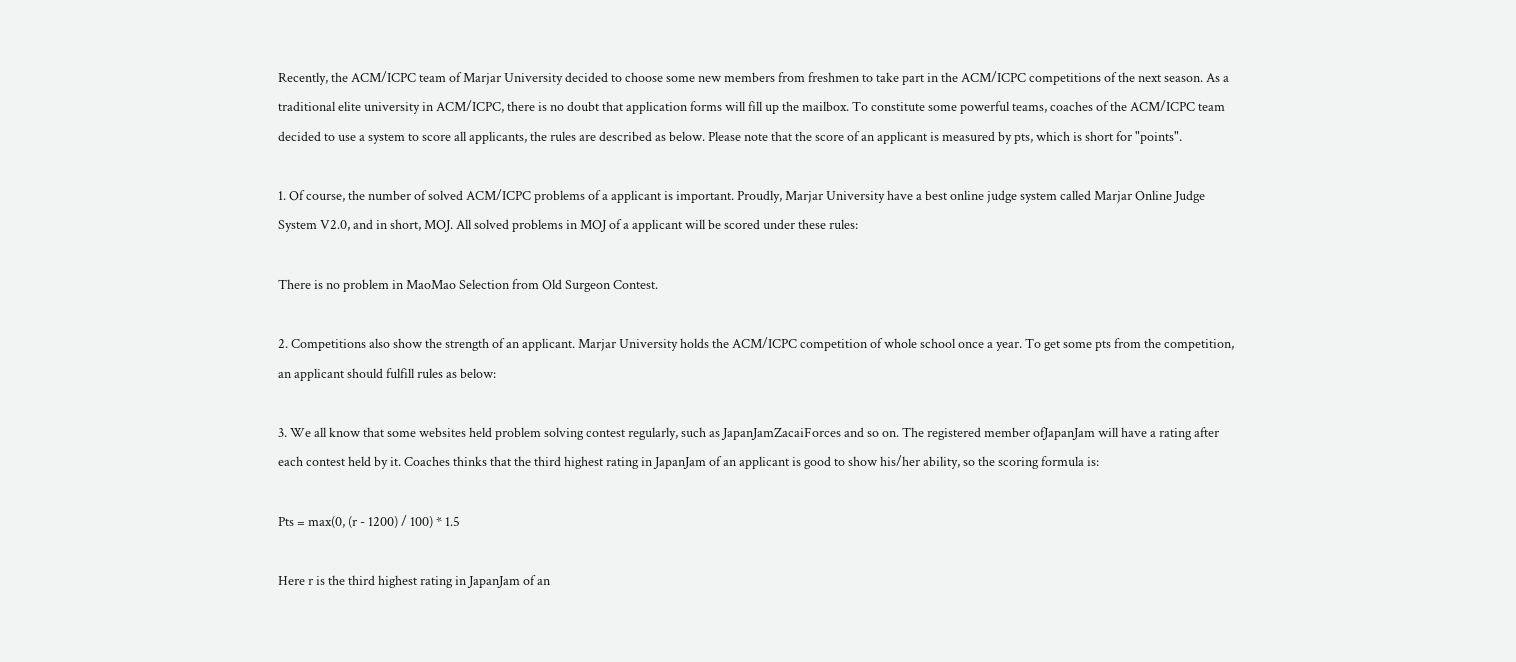Recently, the ACM/ICPC team of Marjar University decided to choose some new members from freshmen to take part in the ACM/ICPC competitions of the next season. As a traditional elite university in ACM/ICPC, there is no doubt that application forms will fill up the mailbox. To constitute some powerful teams, coaches of the ACM/ICPC team decided to use a system to score all applicants, the rules are described as below. Please note that the score of an applicant is measured by pts, which is short for "points".

1. Of course, the number of solved ACM/ICPC problems of a applicant is important. Proudly, Marjar University have a best online judge system called Marjar Online Judge System V2.0, and in short, MOJ. All solved problems in MOJ of a applicant will be scored under these rules:

There is no problem in MaoMao Selection from Old Surgeon Contest.

2. Competitions also show the strength of an applicant. Marjar University holds the ACM/ICPC competition of whole school once a year. To get some pts from the competition, an applicant should fulfill rules as below:

3. We all know that some websites held problem solving contest regularly, such as JapanJamZacaiForces and so on. The registered member ofJapanJam will have a rating after each contest held by it. Coaches thinks that the third highest rating in JapanJam of an applicant is good to show his/her ability, so the scoring formula is:

Pts = max(0, (r - 1200) / 100) * 1.5

Here r is the third highest rating in JapanJam of an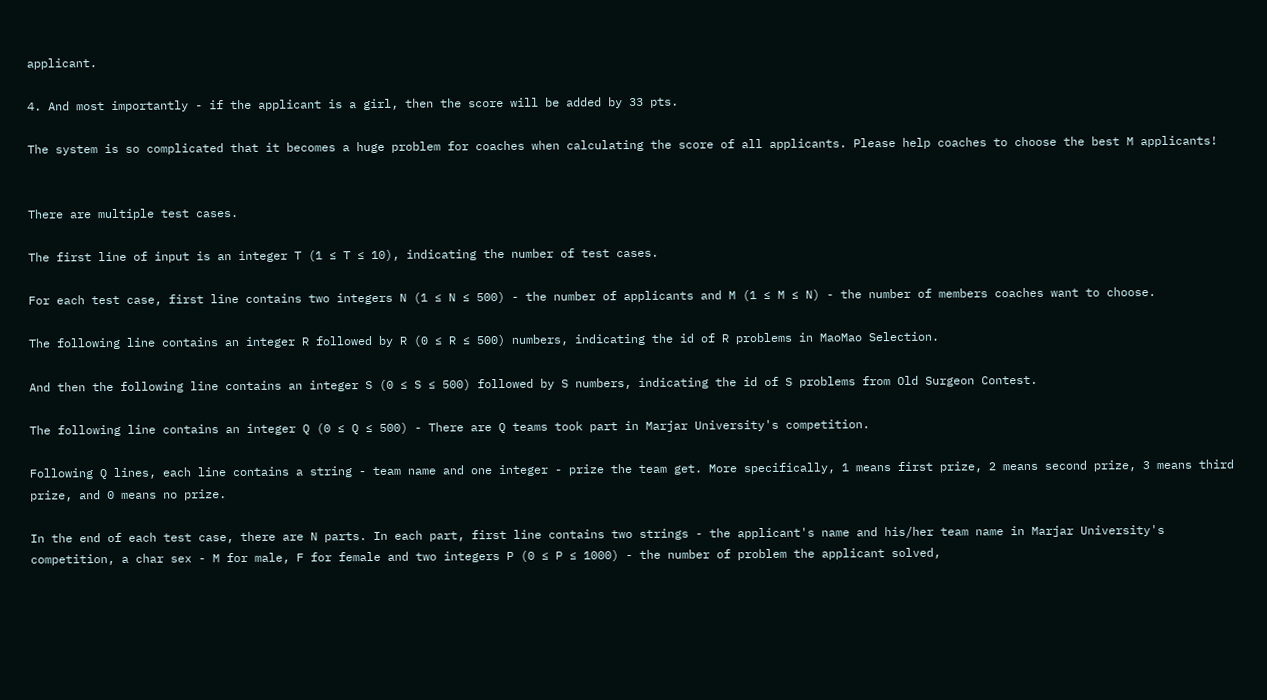applicant.

4. And most importantly - if the applicant is a girl, then the score will be added by 33 pts.

The system is so complicated that it becomes a huge problem for coaches when calculating the score of all applicants. Please help coaches to choose the best M applicants!


There are multiple test cases.

The first line of input is an integer T (1 ≤ T ≤ 10), indicating the number of test cases.

For each test case, first line contains two integers N (1 ≤ N ≤ 500) - the number of applicants and M (1 ≤ M ≤ N) - the number of members coaches want to choose.

The following line contains an integer R followed by R (0 ≤ R ≤ 500) numbers, indicating the id of R problems in MaoMao Selection.

And then the following line contains an integer S (0 ≤ S ≤ 500) followed by S numbers, indicating the id of S problems from Old Surgeon Contest.

The following line contains an integer Q (0 ≤ Q ≤ 500) - There are Q teams took part in Marjar University's competition.

Following Q lines, each line contains a string - team name and one integer - prize the team get. More specifically, 1 means first prize, 2 means second prize, 3 means third prize, and 0 means no prize.

In the end of each test case, there are N parts. In each part, first line contains two strings - the applicant's name and his/her team name in Marjar University's competition, a char sex - M for male, F for female and two integers P (0 ≤ P ≤ 1000) - the number of problem the applicant solved,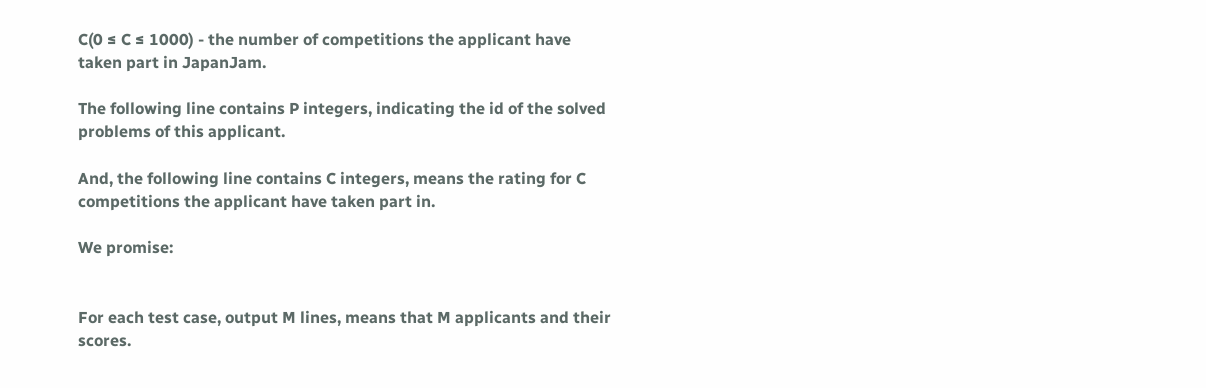C(0 ≤ C ≤ 1000) - the number of competitions the applicant have taken part in JapanJam.

The following line contains P integers, indicating the id of the solved problems of this applicant.

And, the following line contains C integers, means the rating for C competitions the applicant have taken part in.

We promise:


For each test case, output M lines, means that M applicants and their scores.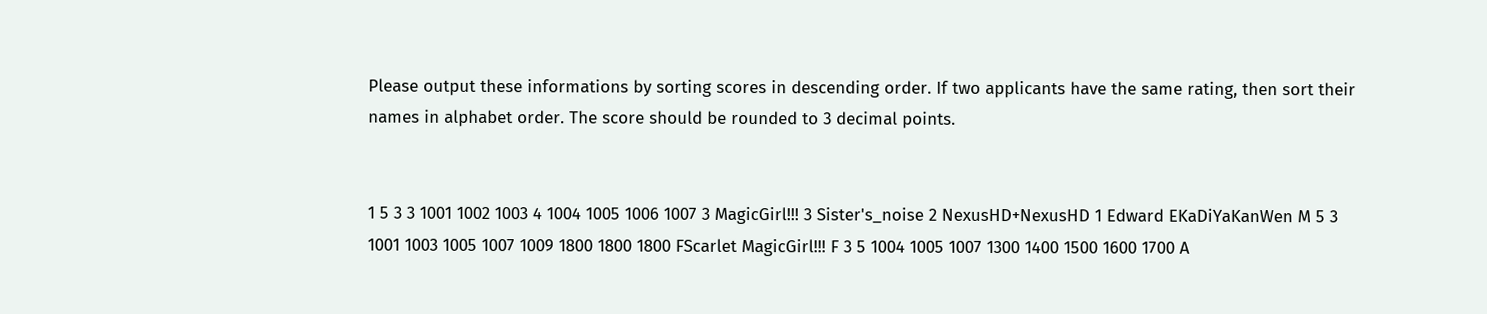Please output these informations by sorting scores in descending order. If two applicants have the same rating, then sort their names in alphabet order. The score should be rounded to 3 decimal points.


1 5 3 3 1001 1002 1003 4 1004 1005 1006 1007 3 MagicGirl!!! 3 Sister's_noise 2 NexusHD+NexusHD 1 Edward EKaDiYaKanWen M 5 3 1001 1003 1005 1007 1009 1800 1800 1800 FScarlet MagicGirl!!! F 3 5 1004 1005 1007 1300 1400 1500 1600 1700 A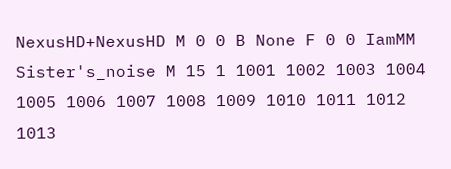NexusHD+NexusHD M 0 0 B None F 0 0 IamMM Sister's_noise M 15 1 1001 1002 1003 1004 1005 1006 1007 1008 1009 1010 1011 1012 1013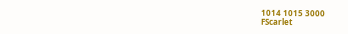1014 1015 3000
FScarlet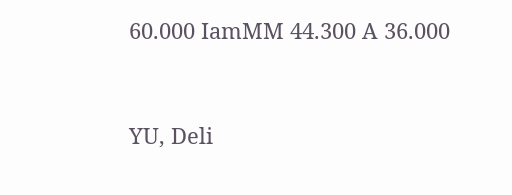60.000 IamMM 44.300 A 36.000


YU, Deli